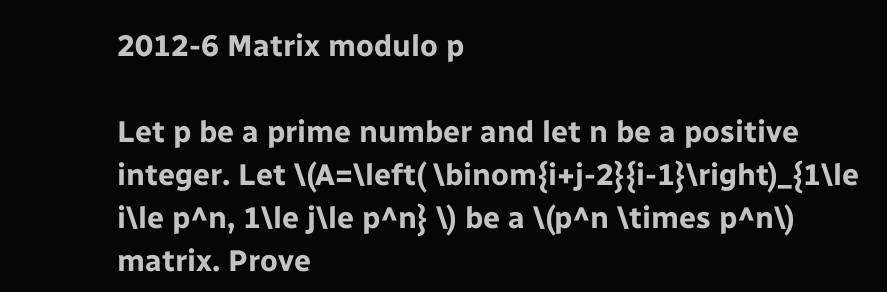2012-6 Matrix modulo p

Let p be a prime number and let n be a positive integer. Let \(A=\left( \binom{i+j-2}{i-1}\right)_{1\le i\le p^n, 1\le j\le p^n} \) be a \(p^n \times p^n\) matrix. Prove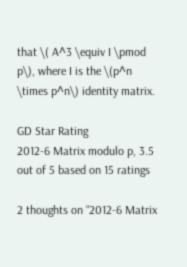that \( A^3 \equiv I \pmod p\), where I is the \(p^n \times p^n\) identity matrix.

GD Star Rating
2012-6 Matrix modulo p, 3.5 out of 5 based on 15 ratings

2 thoughts on “2012-6 Matrix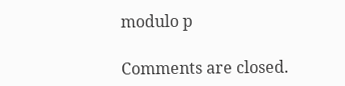modulo p

Comments are closed.